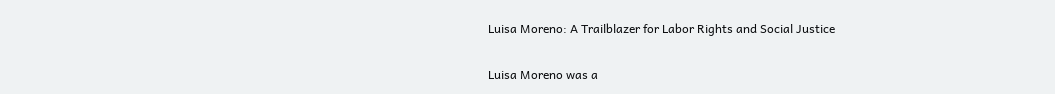Luisa Moreno: A Trailblazer for Labor Rights and Social Justice

Luisa Moreno was a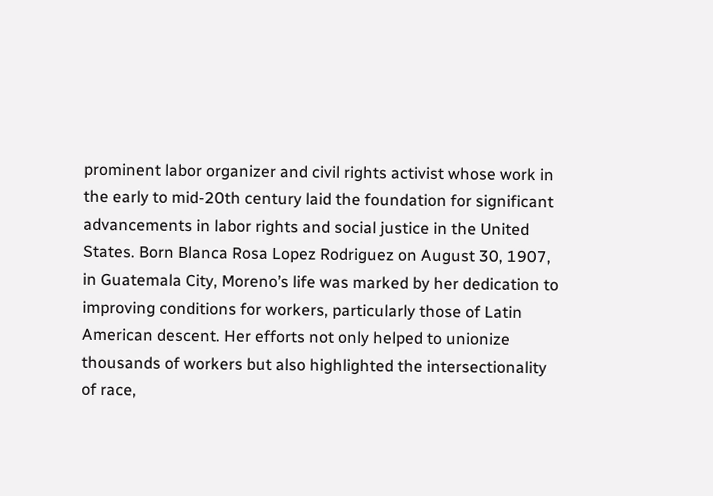prominent labor organizer and civil rights activist whose work in the early to mid-20th century laid the foundation for significant advancements in labor rights and social justice in the United States. Born Blanca Rosa Lopez Rodriguez on August 30, 1907, in Guatemala City, Moreno’s life was marked by her dedication to improving conditions for workers, particularly those of Latin American descent. Her efforts not only helped to unionize thousands of workers but also highlighted the intersectionality of race,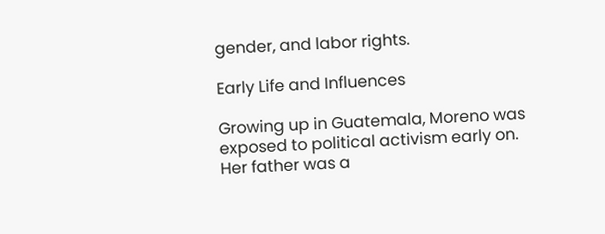gender, and labor rights.

Early Life and Influences

Growing up in Guatemala, Moreno was exposed to political activism early on. Her father was a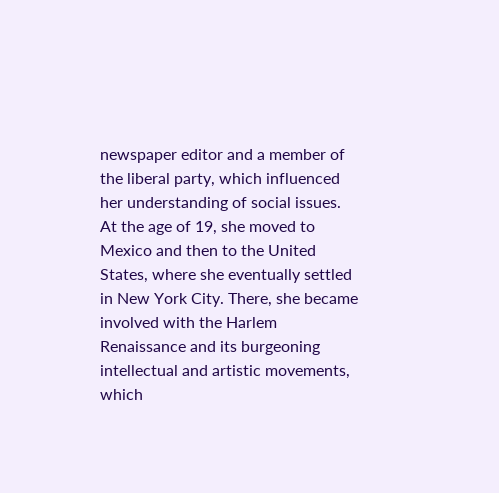newspaper editor and a member of the liberal party, which influenced her understanding of social issues. At the age of 19, she moved to Mexico and then to the United States, where she eventually settled in New York City. There, she became involved with the Harlem Renaissance and its burgeoning intellectual and artistic movements, which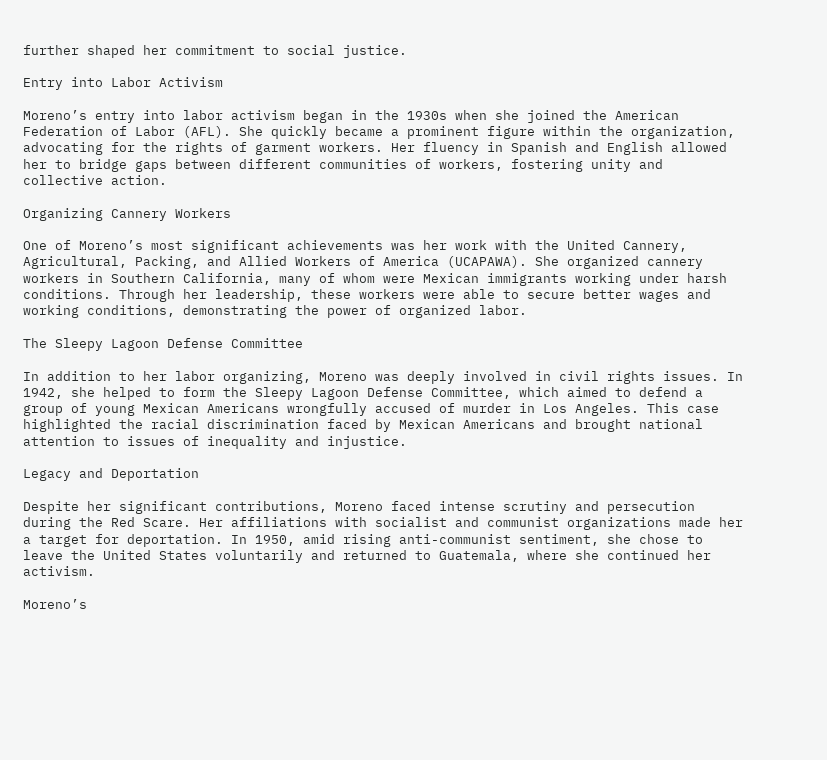further shaped her commitment to social justice.

Entry into Labor Activism

Moreno’s entry into labor activism began in the 1930s when she joined the American Federation of Labor (AFL). She quickly became a prominent figure within the organization, advocating for the rights of garment workers. Her fluency in Spanish and English allowed her to bridge gaps between different communities of workers, fostering unity and collective action.

Organizing Cannery Workers

One of Moreno’s most significant achievements was her work with the United Cannery, Agricultural, Packing, and Allied Workers of America (UCAPAWA). She organized cannery workers in Southern California, many of whom were Mexican immigrants working under harsh conditions. Through her leadership, these workers were able to secure better wages and working conditions, demonstrating the power of organized labor.

The Sleepy Lagoon Defense Committee

In addition to her labor organizing, Moreno was deeply involved in civil rights issues. In 1942, she helped to form the Sleepy Lagoon Defense Committee, which aimed to defend a group of young Mexican Americans wrongfully accused of murder in Los Angeles. This case highlighted the racial discrimination faced by Mexican Americans and brought national attention to issues of inequality and injustice.

Legacy and Deportation

Despite her significant contributions, Moreno faced intense scrutiny and persecution during the Red Scare. Her affiliations with socialist and communist organizations made her a target for deportation. In 1950, amid rising anti-communist sentiment, she chose to leave the United States voluntarily and returned to Guatemala, where she continued her activism.

Moreno’s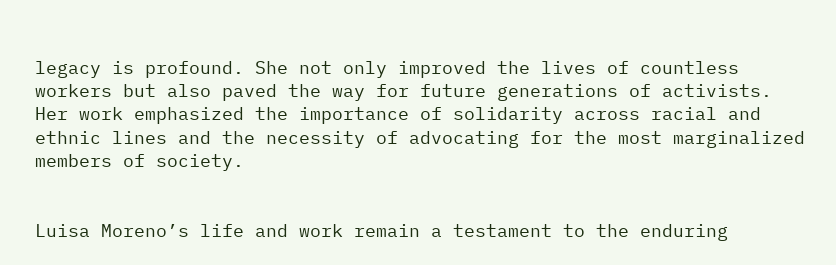legacy is profound. She not only improved the lives of countless workers but also paved the way for future generations of activists. Her work emphasized the importance of solidarity across racial and ethnic lines and the necessity of advocating for the most marginalized members of society.


Luisa Moreno’s life and work remain a testament to the enduring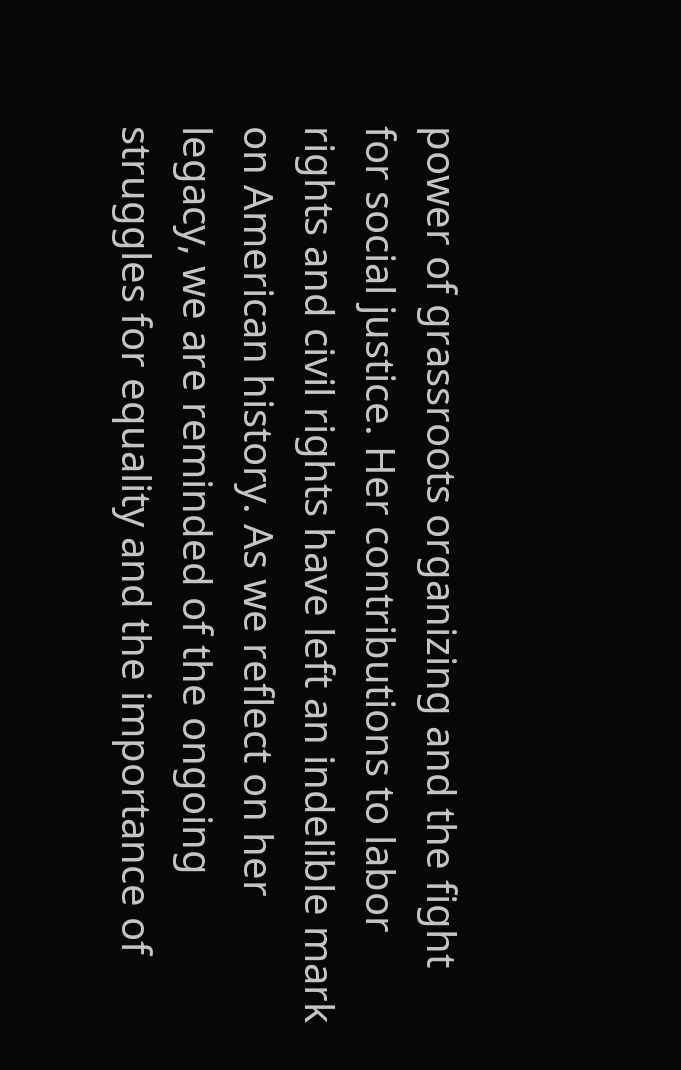power of grassroots organizing and the fight for social justice. Her contributions to labor rights and civil rights have left an indelible mark on American history. As we reflect on her legacy, we are reminded of the ongoing struggles for equality and the importance of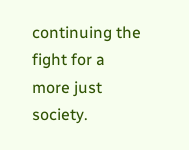continuing the fight for a more just society.